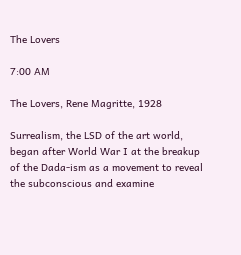The Lovers

7:00 AM

The Lovers, Rene Magritte, 1928

Surrealism, the LSD of the art world, began after World War I at the breakup of the Dada-ism as a movement to reveal the subconscious and examine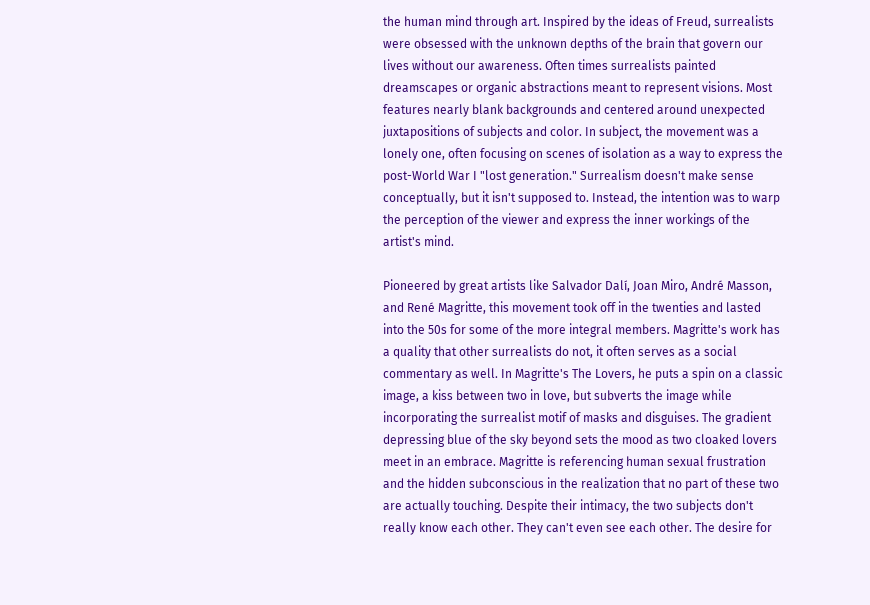the human mind through art. Inspired by the ideas of Freud, surrealists were obsessed with the unknown depths of the brain that govern our lives without our awareness. Often times surrealists painted dreamscapes or organic abstractions meant to represent visions. Most features nearly blank backgrounds and centered around unexpected juxtapositions of subjects and color. In subject, the movement was a lonely one, often focusing on scenes of isolation as a way to express the post-World War I "lost generation." Surrealism doesn't make sense conceptually, but it isn't supposed to. Instead, the intention was to warp the perception of the viewer and express the inner workings of the artist's mind.

Pioneered by great artists like Salvador Dalí, Joan Miro, André Masson, and René Magritte, this movement took off in the twenties and lasted into the 50s for some of the more integral members. Magritte's work has a quality that other surrealists do not, it often serves as a social commentary as well. In Magritte's The Lovers, he puts a spin on a classic image, a kiss between two in love, but subverts the image while incorporating the surrealist motif of masks and disguises. The gradient depressing blue of the sky beyond sets the mood as two cloaked lovers meet in an embrace. Magritte is referencing human sexual frustration and the hidden subconscious in the realization that no part of these two are actually touching. Despite their intimacy, the two subjects don't really know each other. They can't even see each other. The desire for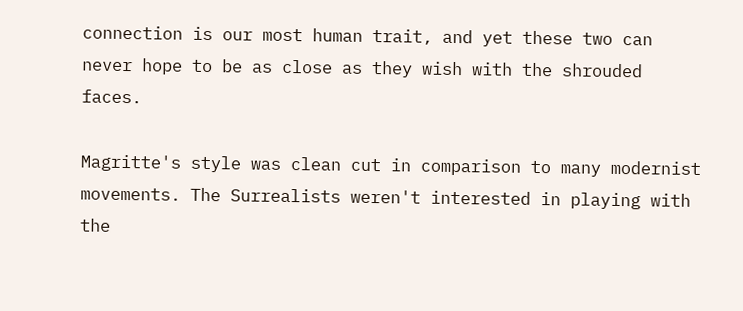connection is our most human trait, and yet these two can never hope to be as close as they wish with the shrouded faces.

Magritte's style was clean cut in comparison to many modernist movements. The Surrealists weren't interested in playing with the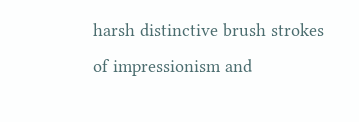harsh distinctive brush strokes of impressionism and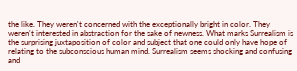the like. They weren't concerned with the exceptionally bright in color. They weren't interested in abstraction for the sake of newness. What marks Surrealism is the surprising juxtaposition of color and subject that one could only have hope of relating to the subconscious human mind. Surrealism seems shocking and confusing and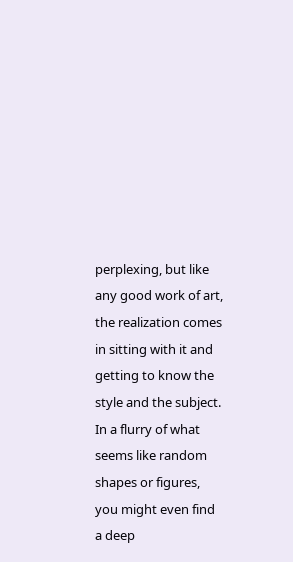perplexing, but like any good work of art, the realization comes in sitting with it and getting to know the style and the subject. In a flurry of what seems like random shapes or figures, you might even find a deep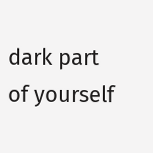dark part of yourself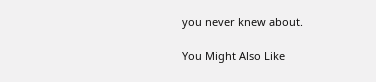you never knew about.

You Might Also Like